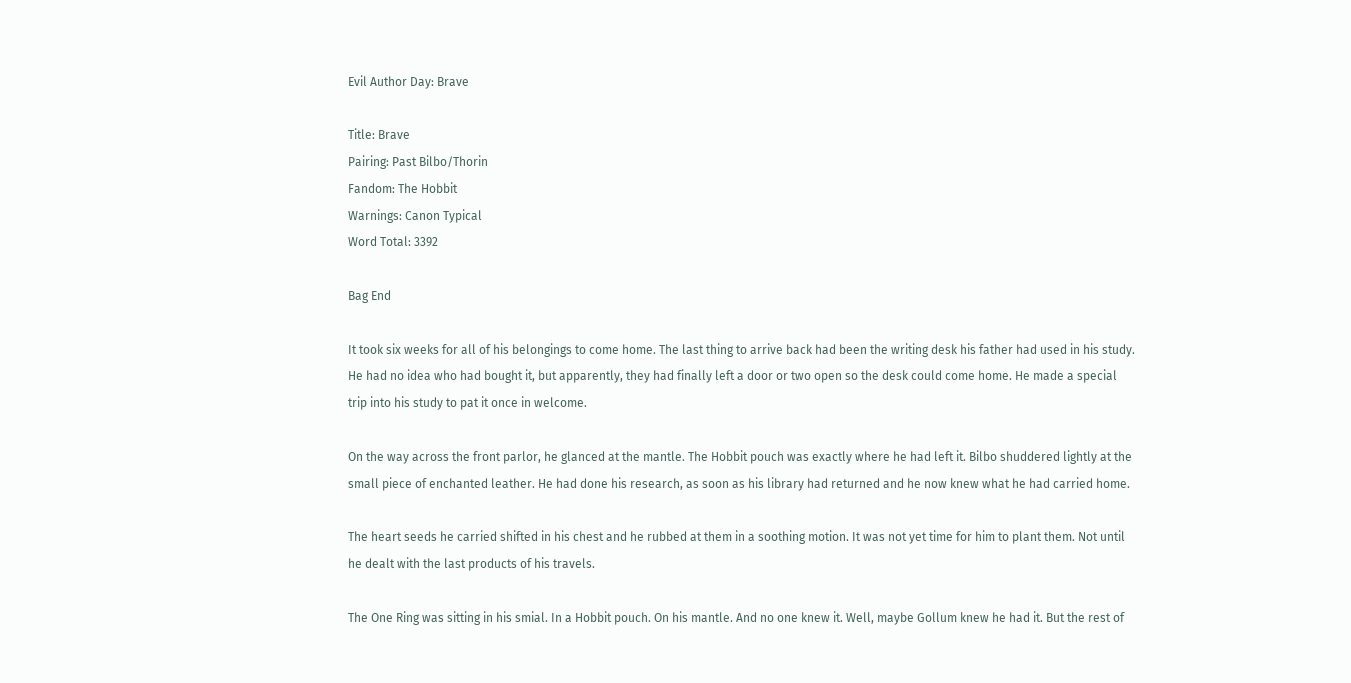Evil Author Day: Brave

Title: Brave
Pairing: Past Bilbo/Thorin
Fandom: The Hobbit
Warnings: Canon Typical
Word Total: 3392

Bag End

It took six weeks for all of his belongings to come home. The last thing to arrive back had been the writing desk his father had used in his study. He had no idea who had bought it, but apparently, they had finally left a door or two open so the desk could come home. He made a special trip into his study to pat it once in welcome.

On the way across the front parlor, he glanced at the mantle. The Hobbit pouch was exactly where he had left it. Bilbo shuddered lightly at the small piece of enchanted leather. He had done his research, as soon as his library had returned and he now knew what he had carried home.

The heart seeds he carried shifted in his chest and he rubbed at them in a soothing motion. It was not yet time for him to plant them. Not until he dealt with the last products of his travels.

The One Ring was sitting in his smial. In a Hobbit pouch. On his mantle. And no one knew it. Well, maybe Gollum knew he had it. But the rest of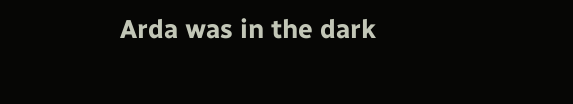Arda was in the dark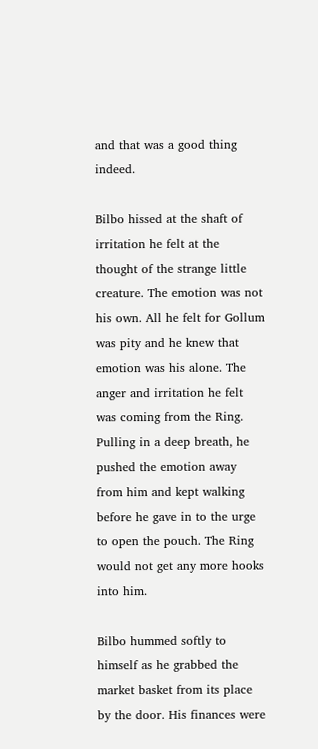and that was a good thing indeed.

Bilbo hissed at the shaft of irritation he felt at the thought of the strange little creature. The emotion was not his own. All he felt for Gollum was pity and he knew that emotion was his alone. The anger and irritation he felt was coming from the Ring. Pulling in a deep breath, he pushed the emotion away from him and kept walking before he gave in to the urge to open the pouch. The Ring would not get any more hooks into him.

Bilbo hummed softly to himself as he grabbed the market basket from its place by the door. His finances were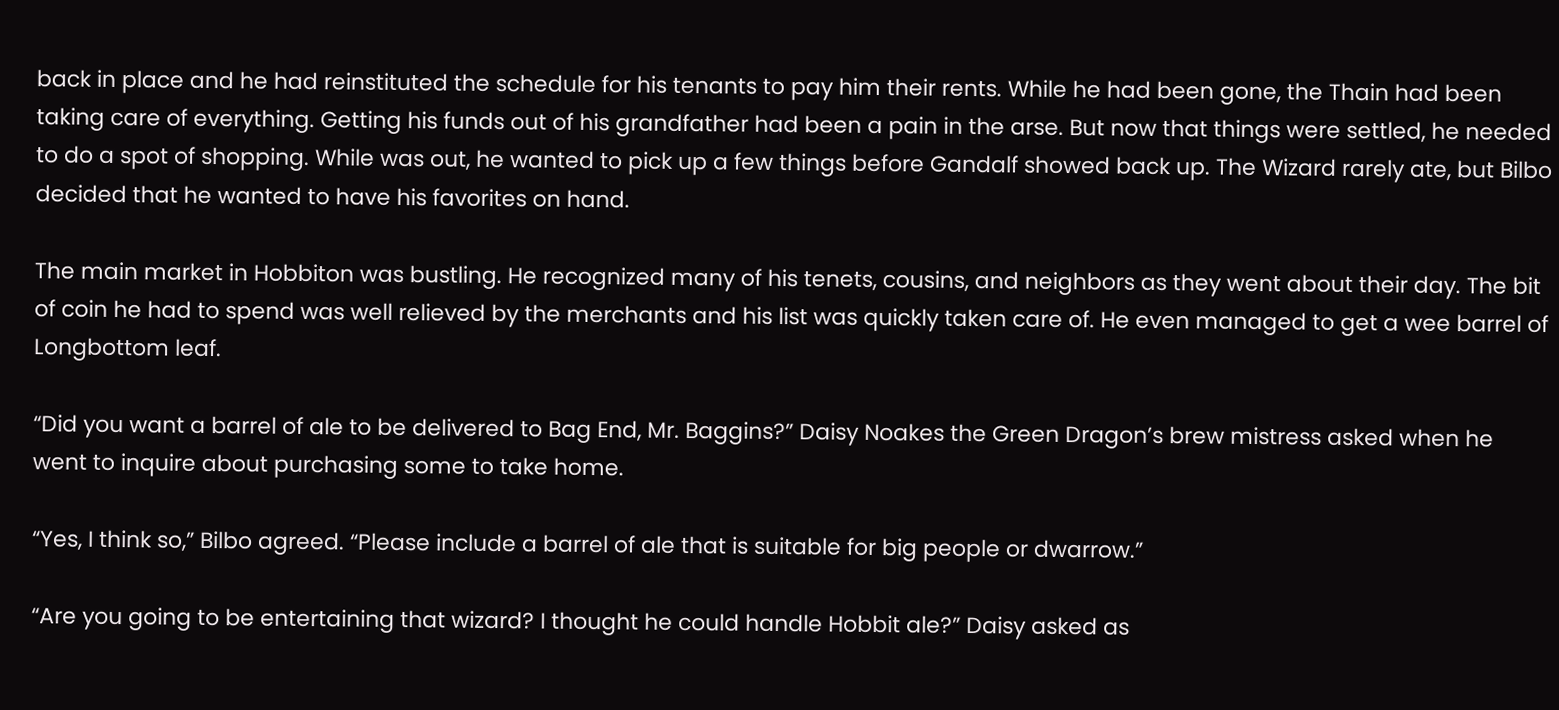back in place and he had reinstituted the schedule for his tenants to pay him their rents. While he had been gone, the Thain had been taking care of everything. Getting his funds out of his grandfather had been a pain in the arse. But now that things were settled, he needed to do a spot of shopping. While was out, he wanted to pick up a few things before Gandalf showed back up. The Wizard rarely ate, but Bilbo decided that he wanted to have his favorites on hand.

The main market in Hobbiton was bustling. He recognized many of his tenets, cousins, and neighbors as they went about their day. The bit of coin he had to spend was well relieved by the merchants and his list was quickly taken care of. He even managed to get a wee barrel of Longbottom leaf.

“Did you want a barrel of ale to be delivered to Bag End, Mr. Baggins?” Daisy Noakes the Green Dragon’s brew mistress asked when he went to inquire about purchasing some to take home.

“Yes, I think so,” Bilbo agreed. “Please include a barrel of ale that is suitable for big people or dwarrow.”

“Are you going to be entertaining that wizard? I thought he could handle Hobbit ale?” Daisy asked as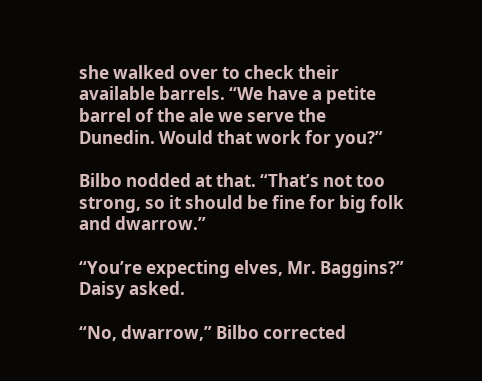she walked over to check their available barrels. “We have a petite barrel of the ale we serve the Dunedin. Would that work for you?”

Bilbo nodded at that. “That’s not too strong, so it should be fine for big folk and dwarrow.”

“You’re expecting elves, Mr. Baggins?” Daisy asked.

“No, dwarrow,” Bilbo corrected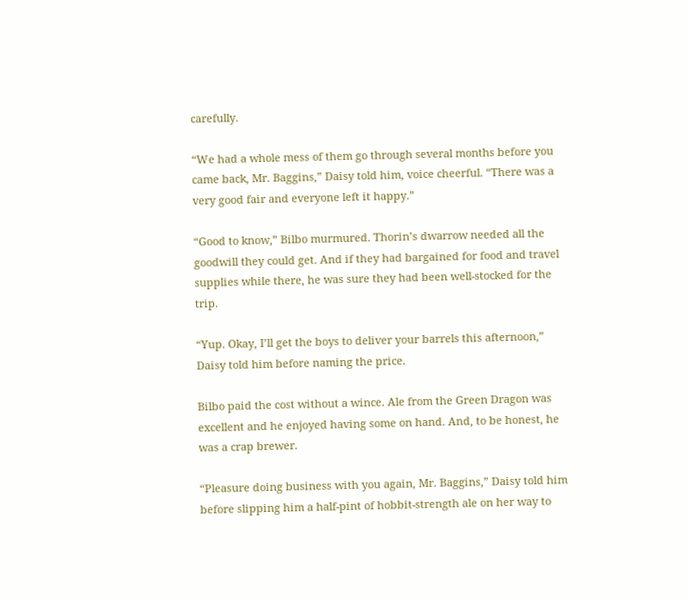carefully.

“We had a whole mess of them go through several months before you came back, Mr. Baggins,” Daisy told him, voice cheerful. “There was a very good fair and everyone left it happy.”

“Good to know,” Bilbo murmured. Thorin’s dwarrow needed all the goodwill they could get. And if they had bargained for food and travel supplies while there, he was sure they had been well-stocked for the trip.

“Yup. Okay, I’ll get the boys to deliver your barrels this afternoon,” Daisy told him before naming the price.

Bilbo paid the cost without a wince. Ale from the Green Dragon was excellent and he enjoyed having some on hand. And, to be honest, he was a crap brewer.

“Pleasure doing business with you again, Mr. Baggins,” Daisy told him before slipping him a half-pint of hobbit-strength ale on her way to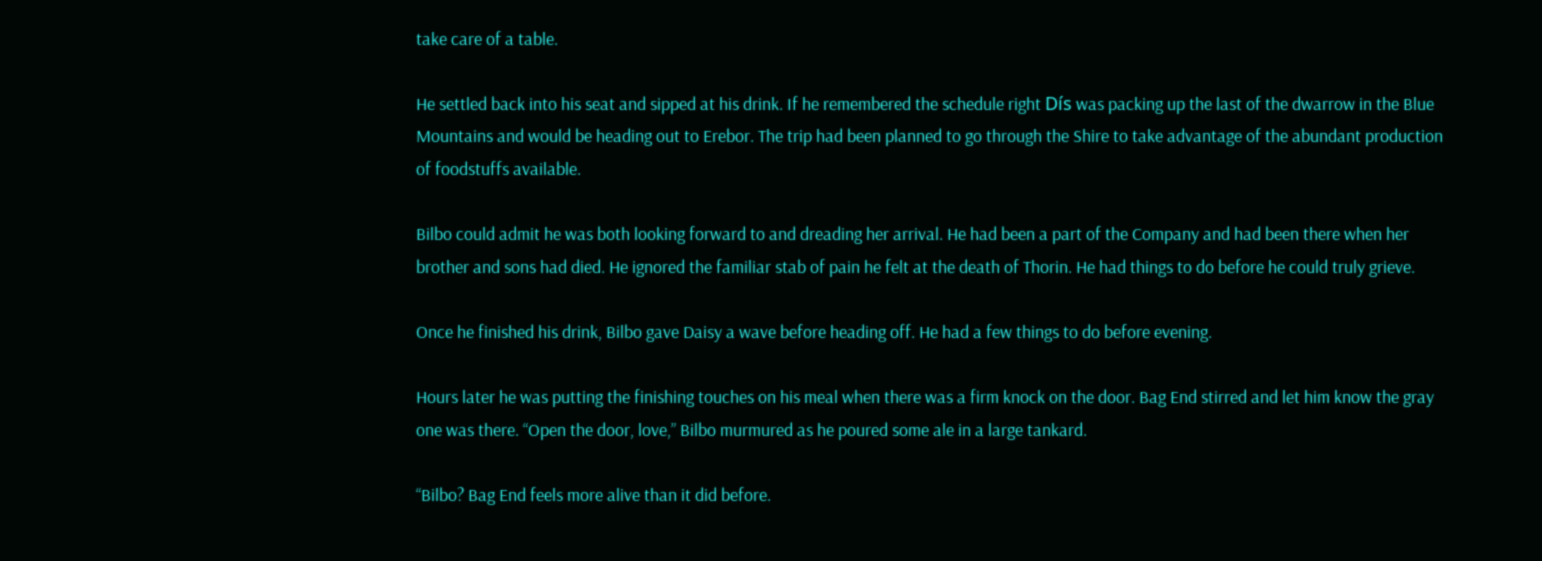take care of a table.

He settled back into his seat and sipped at his drink. If he remembered the schedule right Dís was packing up the last of the dwarrow in the Blue Mountains and would be heading out to Erebor. The trip had been planned to go through the Shire to take advantage of the abundant production of foodstuffs available.

Bilbo could admit he was both looking forward to and dreading her arrival. He had been a part of the Company and had been there when her brother and sons had died. He ignored the familiar stab of pain he felt at the death of Thorin. He had things to do before he could truly grieve.

Once he finished his drink, Bilbo gave Daisy a wave before heading off. He had a few things to do before evening.

Hours later he was putting the finishing touches on his meal when there was a firm knock on the door. Bag End stirred and let him know the gray one was there. “Open the door, love,” Bilbo murmured as he poured some ale in a large tankard.

“Bilbo? Bag End feels more alive than it did before.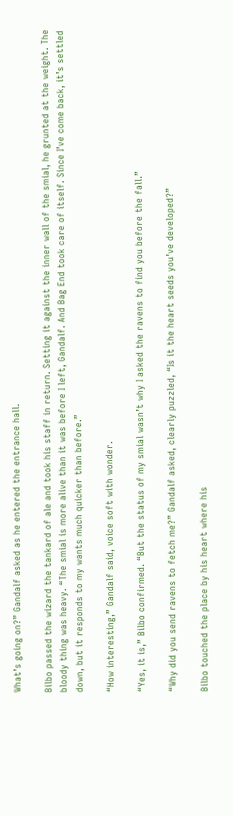What’s going on?” Gandalf asked as he entered the entrance hall.

Bilbo passed the wizard the tankard of ale and took his staff in return. Setting it against the inner wall of the smial, he grunted at the weight. The bloody thing was heavy. “The smial is more alive than it was before I left, Gandalf. And Bag End took care of itself. Since I’ve come back, it’s settled down, but it responds to my wants much quicker than before.”

“How interesting,” Gandalf said, voice soft with wonder.

“Yes, it is,” Bilbo confirmed. “But the status of my smial wasn’t why I asked the ravens to find you before the fall.”

“Why did you send ravens to fetch me?” Gandalf asked, clearly puzzled, “Is it the heart seeds you’ve developed?”

Bilbo touched the place by his heart where his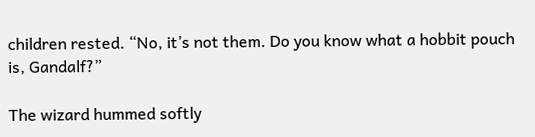children rested. “No, it’s not them. Do you know what a hobbit pouch is, Gandalf?”

The wizard hummed softly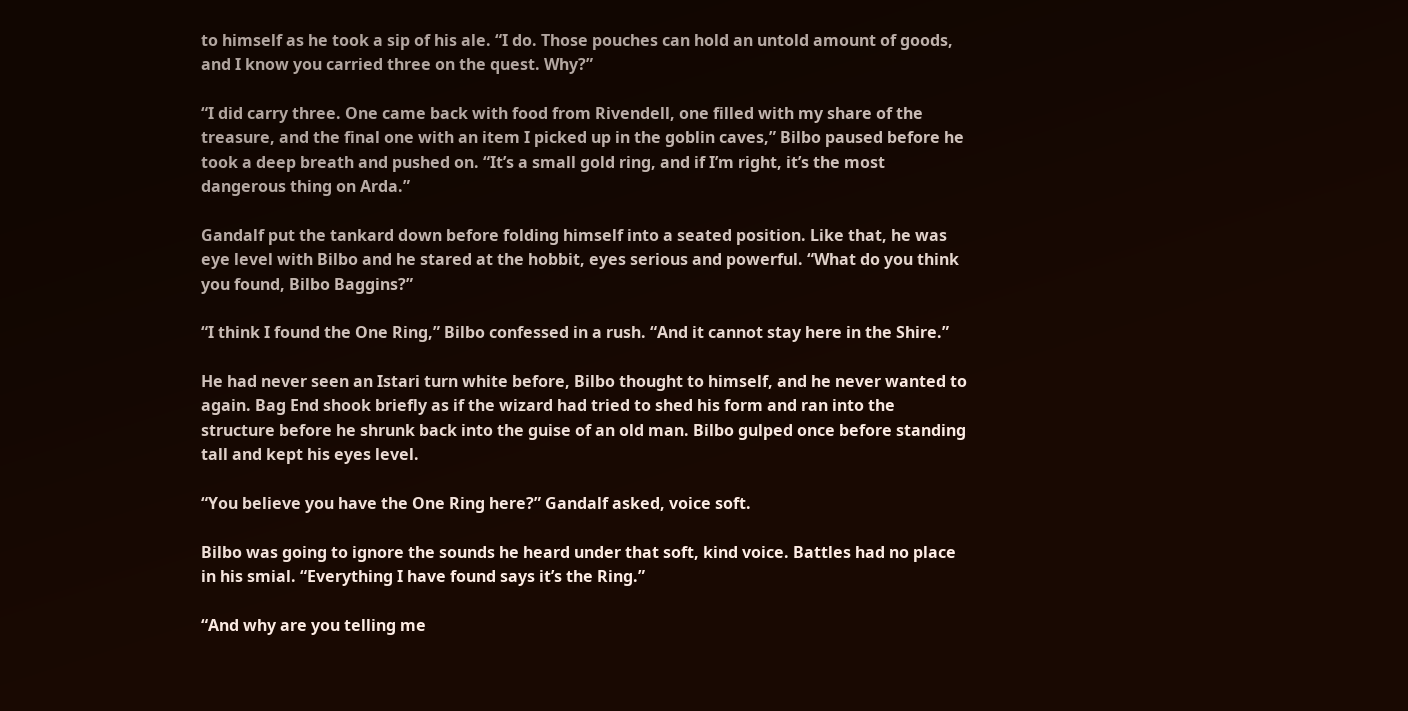to himself as he took a sip of his ale. “I do. Those pouches can hold an untold amount of goods, and I know you carried three on the quest. Why?”

“I did carry three. One came back with food from Rivendell, one filled with my share of the treasure, and the final one with an item I picked up in the goblin caves,” Bilbo paused before he took a deep breath and pushed on. “It’s a small gold ring, and if I’m right, it’s the most dangerous thing on Arda.”

Gandalf put the tankard down before folding himself into a seated position. Like that, he was eye level with Bilbo and he stared at the hobbit, eyes serious and powerful. “What do you think you found, Bilbo Baggins?”

“I think I found the One Ring,” Bilbo confessed in a rush. “And it cannot stay here in the Shire.”

He had never seen an Istari turn white before, Bilbo thought to himself, and he never wanted to again. Bag End shook briefly as if the wizard had tried to shed his form and ran into the structure before he shrunk back into the guise of an old man. Bilbo gulped once before standing tall and kept his eyes level.

“You believe you have the One Ring here?” Gandalf asked, voice soft.

Bilbo was going to ignore the sounds he heard under that soft, kind voice. Battles had no place in his smial. “Everything I have found says it’s the Ring.”

“And why are you telling me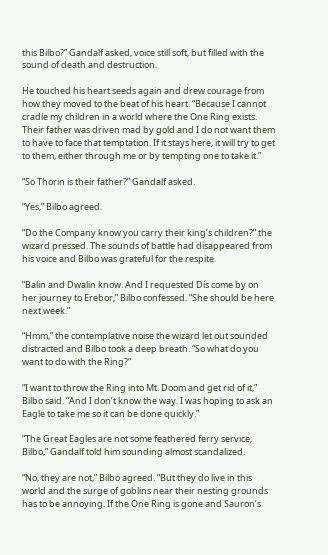this Bilbo?” Gandalf asked, voice still soft, but filled with the sound of death and destruction.

He touched his heart seeds again and drew courage from how they moved to the beat of his heart. “Because I cannot cradle my children in a world where the One Ring exists. Their father was driven mad by gold and I do not want them to have to face that temptation. If it stays here, it will try to get to them, either through me or by tempting one to take it.”

“So Thorin is their father?” Gandalf asked.

“Yes,” Bilbo agreed.

“Do the Company know you carry their king’s children?” the wizard pressed. The sounds of battle had disappeared from his voice and Bilbo was grateful for the respite.

“Balin and Dwalin know. And I requested Dís come by on her journey to Erebor,” Bilbo confessed. “She should be here next week.”

“Hmm,” the contemplative noise the wizard let out sounded distracted and Bilbo took a deep breath. “So what do you want to do with the Ring?”

“I want to throw the Ring into Mt. Doom and get rid of it,” Bilbo said. “And I don’t know the way. I was hoping to ask an Eagle to take me so it can be done quickly.”

“The Great Eagles are not some feathered ferry service, Bilbo,” Gandalf told him sounding almost scandalized.

“No, they are not,” Bilbo agreed. “But they do live in this world and the surge of goblins near their nesting grounds has to be annoying. If the One Ring is gone and Sauron’s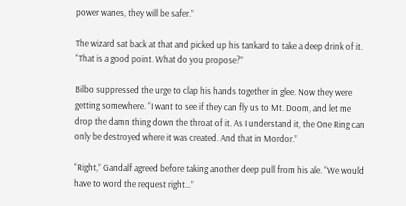power wanes, they will be safer.”

The wizard sat back at that and picked up his tankard to take a deep drink of it. “That is a good point. What do you propose?”

Bilbo suppressed the urge to clap his hands together in glee. Now they were getting somewhere. “I want to see if they can fly us to Mt. Doom, and let me drop the damn thing down the throat of it. As I understand it, the One Ring can only be destroyed where it was created. And that in Mordor.”

“Right,” Gandalf agreed before taking another deep pull from his ale. “We would have to word the request right…”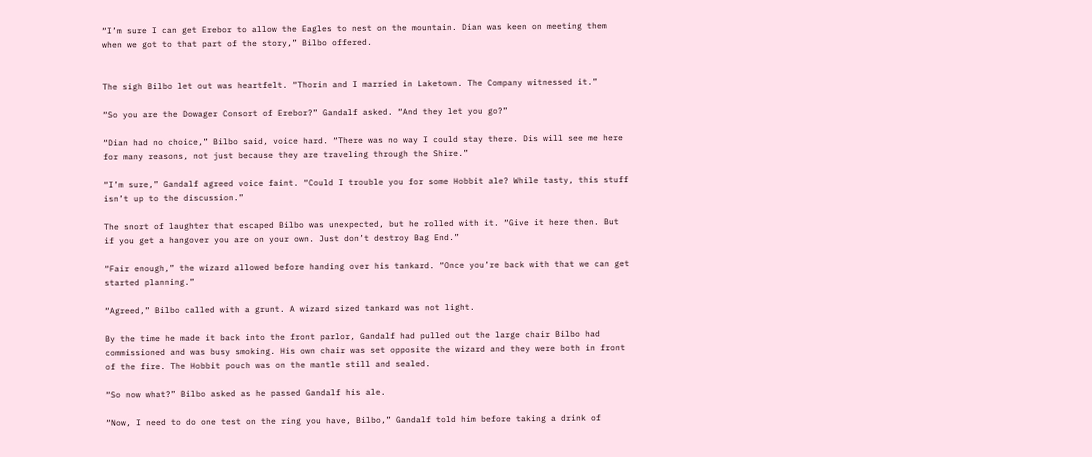“I’m sure I can get Erebor to allow the Eagles to nest on the mountain. Dian was keen on meeting them when we got to that part of the story,” Bilbo offered.


The sigh Bilbo let out was heartfelt. “Thorin and I married in Laketown. The Company witnessed it.”

“So you are the Dowager Consort of Erebor?” Gandalf asked. “And they let you go?”

“Dian had no choice,” Bilbo said, voice hard. “There was no way I could stay there. Dis will see me here for many reasons, not just because they are traveling through the Shire.”

“I’m sure,” Gandalf agreed voice faint. “Could I trouble you for some Hobbit ale? While tasty, this stuff isn’t up to the discussion.”

The snort of laughter that escaped Bilbo was unexpected, but he rolled with it. “Give it here then. But if you get a hangover you are on your own. Just don’t destroy Bag End.”

“Fair enough,” the wizard allowed before handing over his tankard. “Once you’re back with that we can get started planning.”

“Agreed,” Bilbo called with a grunt. A wizard sized tankard was not light.

By the time he made it back into the front parlor, Gandalf had pulled out the large chair Bilbo had commissioned and was busy smoking. His own chair was set opposite the wizard and they were both in front of the fire. The Hobbit pouch was on the mantle still and sealed.

“So now what?” Bilbo asked as he passed Gandalf his ale.

“Now, I need to do one test on the ring you have, Bilbo,” Gandalf told him before taking a drink of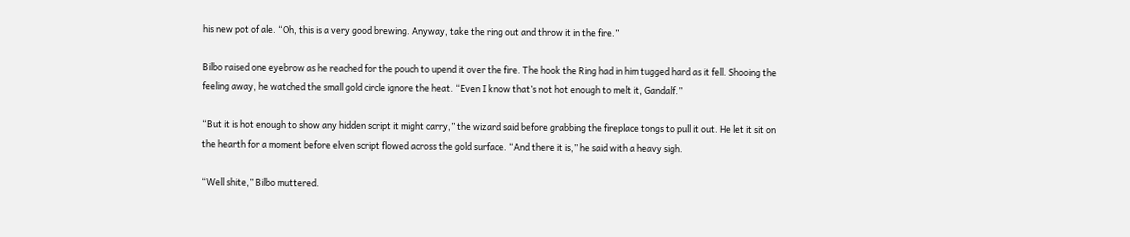his new pot of ale. “Oh, this is a very good brewing. Anyway, take the ring out and throw it in the fire.”

Bilbo raised one eyebrow as he reached for the pouch to upend it over the fire. The hook the Ring had in him tugged hard as it fell. Shooing the feeling away, he watched the small gold circle ignore the heat. “Even I know that’s not hot enough to melt it, Gandalf.”

“But it is hot enough to show any hidden script it might carry,” the wizard said before grabbing the fireplace tongs to pull it out. He let it sit on the hearth for a moment before elven script flowed across the gold surface. “And there it is,” he said with a heavy sigh.

“Well shite,” Bilbo muttered.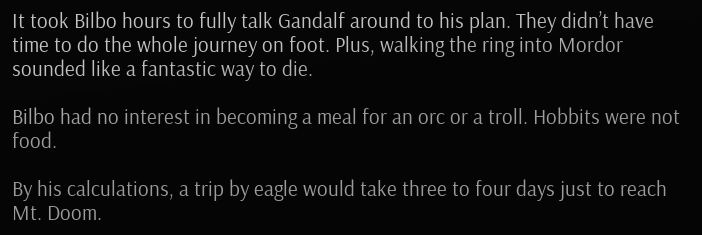It took Bilbo hours to fully talk Gandalf around to his plan. They didn’t have time to do the whole journey on foot. Plus, walking the ring into Mordor sounded like a fantastic way to die.

Bilbo had no interest in becoming a meal for an orc or a troll. Hobbits were not food.

By his calculations, a trip by eagle would take three to four days just to reach Mt. Doom.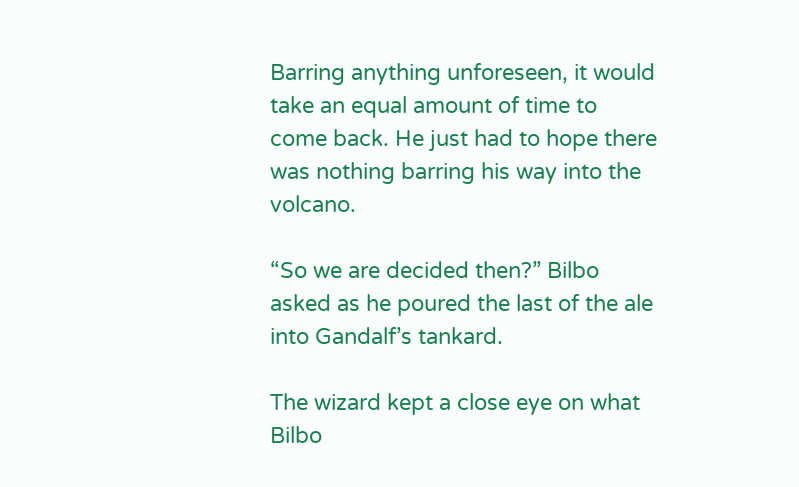Barring anything unforeseen, it would take an equal amount of time to come back. He just had to hope there was nothing barring his way into the volcano.

“So we are decided then?” Bilbo asked as he poured the last of the ale into Gandalf’s tankard.

The wizard kept a close eye on what Bilbo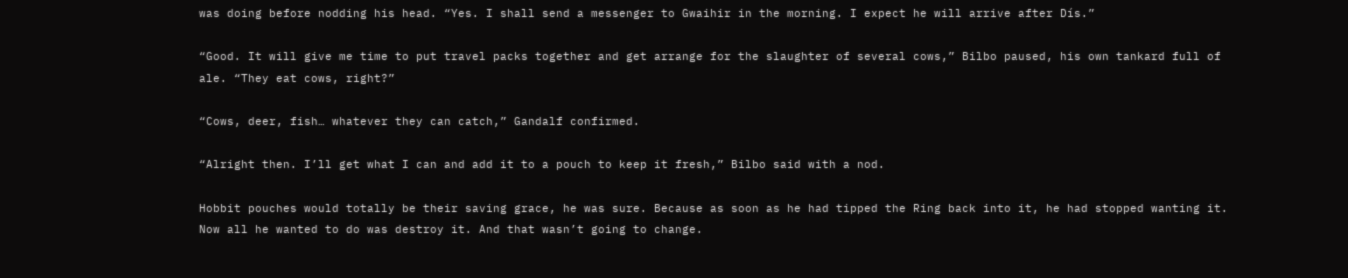was doing before nodding his head. “Yes. I shall send a messenger to Gwaihir in the morning. I expect he will arrive after Dís.”

“Good. It will give me time to put travel packs together and get arrange for the slaughter of several cows,” Bilbo paused, his own tankard full of ale. “They eat cows, right?”

“Cows, deer, fish… whatever they can catch,” Gandalf confirmed.

“Alright then. I’ll get what I can and add it to a pouch to keep it fresh,” Bilbo said with a nod.

Hobbit pouches would totally be their saving grace, he was sure. Because as soon as he had tipped the Ring back into it, he had stopped wanting it. Now all he wanted to do was destroy it. And that wasn’t going to change.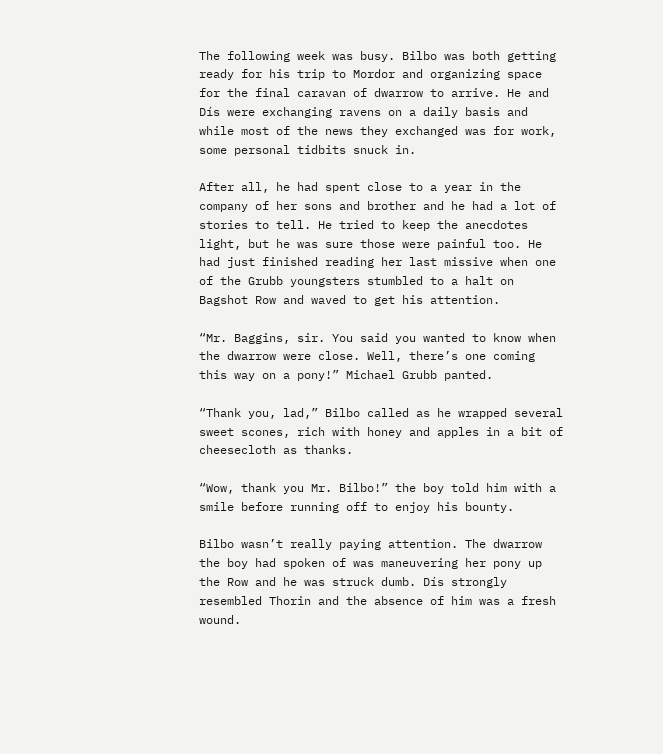The following week was busy. Bilbo was both getting ready for his trip to Mordor and organizing space for the final caravan of dwarrow to arrive. He and Dís were exchanging ravens on a daily basis and while most of the news they exchanged was for work, some personal tidbits snuck in.

After all, he had spent close to a year in the company of her sons and brother and he had a lot of stories to tell. He tried to keep the anecdotes light, but he was sure those were painful too. He had just finished reading her last missive when one of the Grubb youngsters stumbled to a halt on Bagshot Row and waved to get his attention.

“Mr. Baggins, sir. You said you wanted to know when the dwarrow were close. Well, there’s one coming this way on a pony!” Michael Grubb panted.

“Thank you, lad,” Bilbo called as he wrapped several sweet scones, rich with honey and apples in a bit of cheesecloth as thanks.

“Wow, thank you Mr. Bilbo!” the boy told him with a smile before running off to enjoy his bounty.

Bilbo wasn’t really paying attention. The dwarrow the boy had spoken of was maneuvering her pony up the Row and he was struck dumb. Dís strongly resembled Thorin and the absence of him was a fresh wound.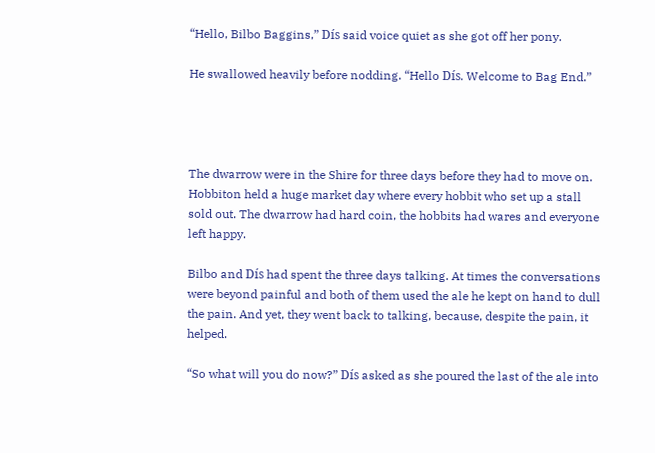“Hello, Bilbo Baggins,” Dís said voice quiet as she got off her pony.

He swallowed heavily before nodding. “Hello Dís. Welcome to Bag End.”




The dwarrow were in the Shire for three days before they had to move on. Hobbiton held a huge market day where every hobbit who set up a stall sold out. The dwarrow had hard coin, the hobbits had wares and everyone left happy.

Bilbo and Dís had spent the three days talking. At times the conversations were beyond painful and both of them used the ale he kept on hand to dull the pain. And yet, they went back to talking, because, despite the pain, it helped.

“So what will you do now?” Dís asked as she poured the last of the ale into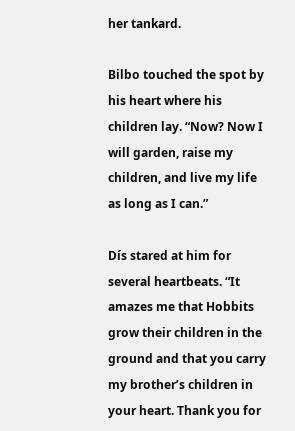her tankard.

Bilbo touched the spot by his heart where his children lay. “Now? Now I will garden, raise my children, and live my life as long as I can.”

Dís stared at him for several heartbeats. “It amazes me that Hobbits grow their children in the ground and that you carry my brother’s children in your heart. Thank you for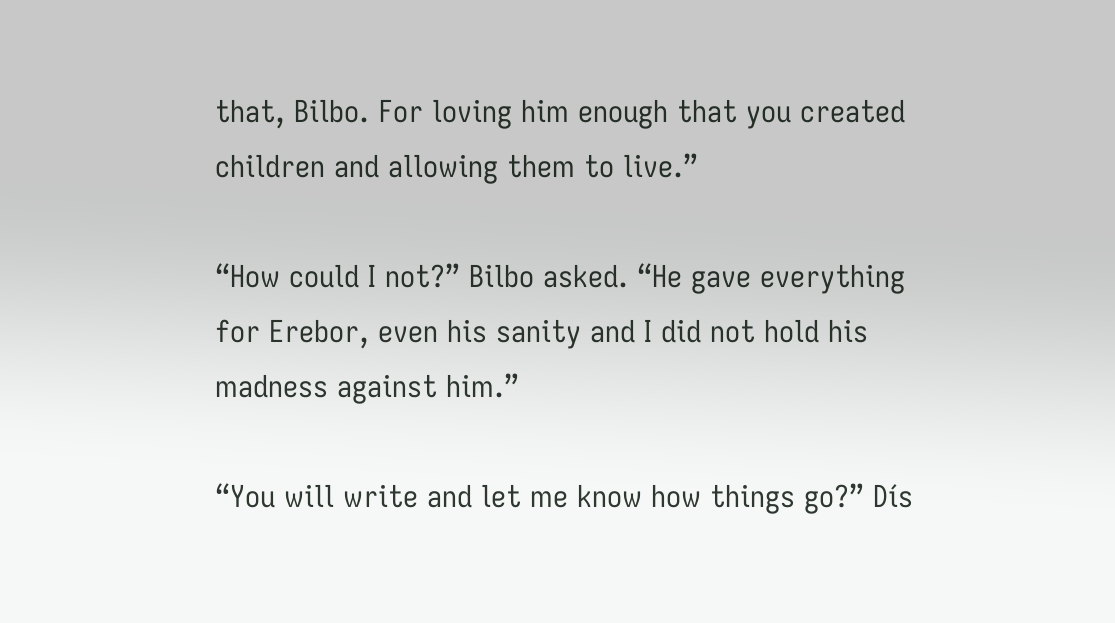that, Bilbo. For loving him enough that you created children and allowing them to live.”

“How could I not?” Bilbo asked. “He gave everything for Erebor, even his sanity and I did not hold his madness against him.”

“You will write and let me know how things go?” Dís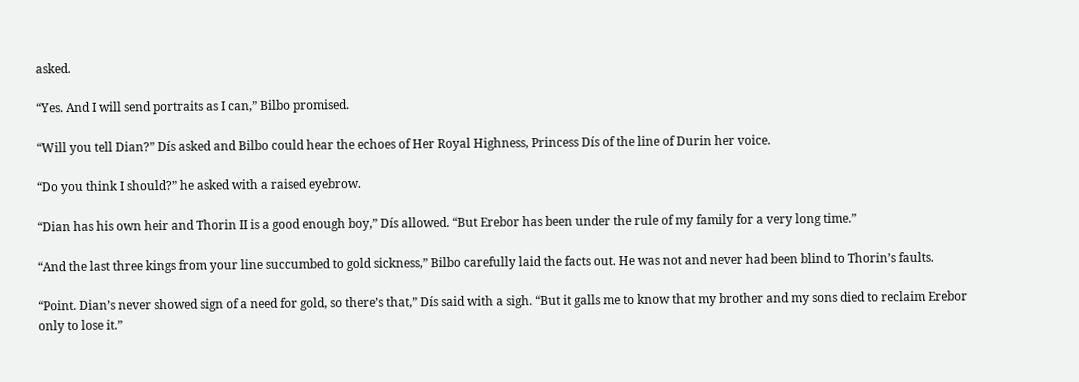asked.

“Yes. And I will send portraits as I can,” Bilbo promised.

“Will you tell Dian?” Dís asked and Bilbo could hear the echoes of Her Royal Highness, Princess Dís of the line of Durin her voice.

“Do you think I should?” he asked with a raised eyebrow.

“Dian has his own heir and Thorin II is a good enough boy,” Dís allowed. “But Erebor has been under the rule of my family for a very long time.”

“And the last three kings from your line succumbed to gold sickness,” Bilbo carefully laid the facts out. He was not and never had been blind to Thorin’s faults.

“Point. Dian’s never showed sign of a need for gold, so there’s that,” Dís said with a sigh. “But it galls me to know that my brother and my sons died to reclaim Erebor only to lose it.”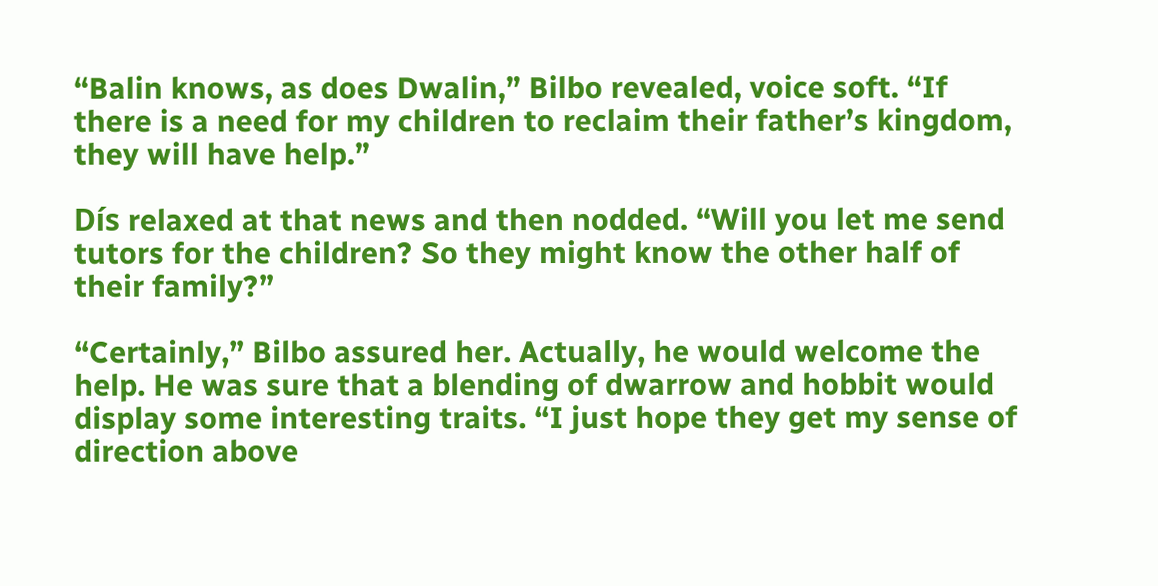“Balin knows, as does Dwalin,” Bilbo revealed, voice soft. “If there is a need for my children to reclaim their father’s kingdom, they will have help.”

Dís relaxed at that news and then nodded. “Will you let me send tutors for the children? So they might know the other half of their family?”

“Certainly,” Bilbo assured her. Actually, he would welcome the help. He was sure that a blending of dwarrow and hobbit would display some interesting traits. “I just hope they get my sense of direction above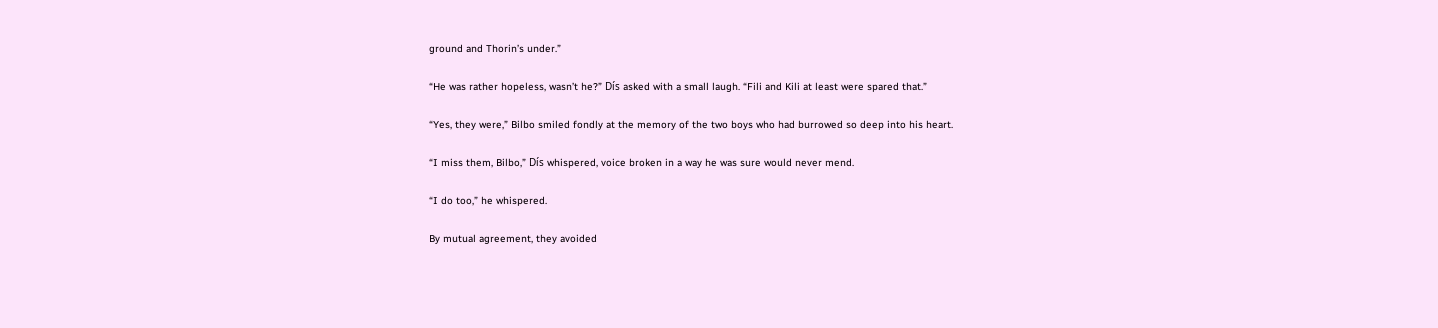ground and Thorin’s under.”

“He was rather hopeless, wasn’t he?” Dís asked with a small laugh. “Fili and Kili at least were spared that.”

“Yes, they were,” Bilbo smiled fondly at the memory of the two boys who had burrowed so deep into his heart.

“I miss them, Bilbo,” Dís whispered, voice broken in a way he was sure would never mend.

“I do too,” he whispered.

By mutual agreement, they avoided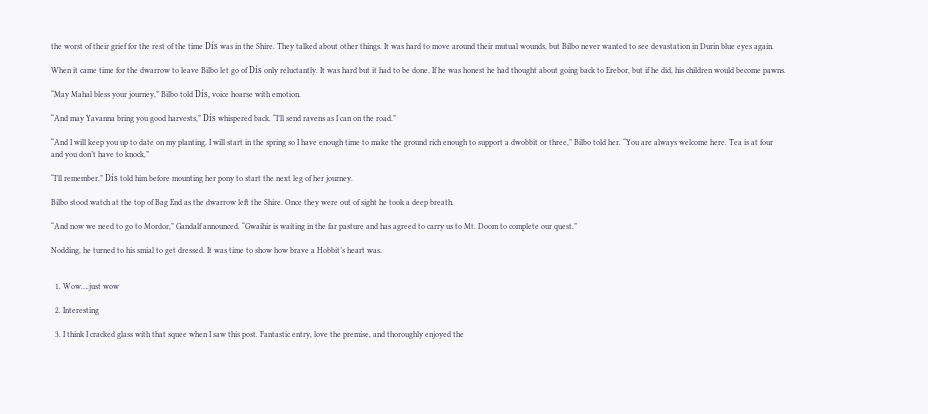the worst of their grief for the rest of the time Dís was in the Shire. They talked about other things. It was hard to move around their mutual wounds, but Bilbo never wanted to see devastation in Durin blue eyes again.

When it came time for the dwarrow to leave Bilbo let go of Dís only reluctantly. It was hard but it had to be done. If he was honest he had thought about going back to Erebor, but if he did, his children would become pawns.

“May Mahal bless your journey,” Bilbo told Dís, voice hoarse with emotion.

“And may Yavanna bring you good harvests,” Dís whispered back. “I’ll send ravens as I can on the road.”

“And I will keep you up to date on my planting. I will start in the spring so I have enough time to make the ground rich enough to support a dwobbit or three,” Bilbo told her. “You are always welcome here. Tea is at four and you don’t have to knock,”

“I’ll remember,” Dís told him before mounting her pony to start the next leg of her journey.

Bilbo stood watch at the top of Bag End as the dwarrow left the Shire. Once they were out of sight he took a deep breath.

“And now we need to go to Mordor,” Gandalf announced. “Gwaihir is waiting in the far pasture and has agreed to carry us to Mt. Doom to complete our quest.”

Nodding, he turned to his smial to get dressed. It was time to show how brave a Hobbit’s heart was.


  1. Wow….just wow

  2. Interesting

  3. I think I cracked glass with that squee when I saw this post. Fantastic entry, love the premise, and thoroughly enjoyed the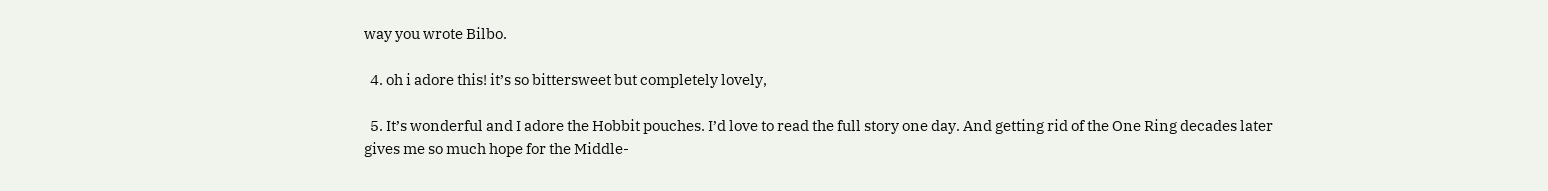way you wrote Bilbo.

  4. oh i adore this! it’s so bittersweet but completely lovely,

  5. It’s wonderful and I adore the Hobbit pouches. I’d love to read the full story one day. And getting rid of the One Ring decades later gives me so much hope for the Middle-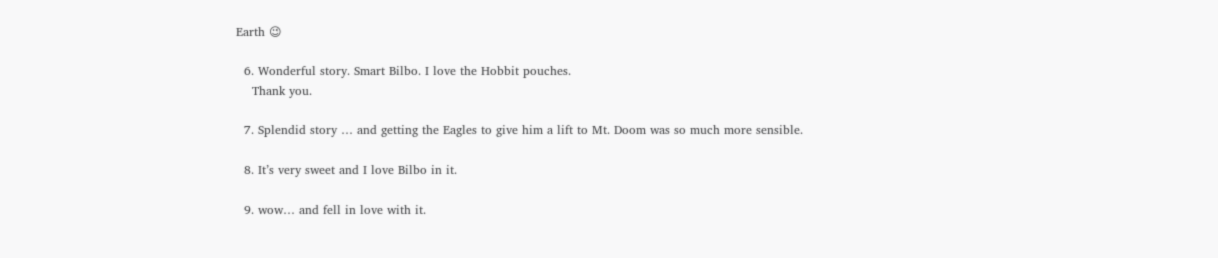Earth 😉

  6. Wonderful story. Smart Bilbo. I love the Hobbit pouches.
    Thank you.

  7. Splendid story … and getting the Eagles to give him a lift to Mt. Doom was so much more sensible.

  8. It’s very sweet and I love Bilbo in it.

  9. wow… and fell in love with it.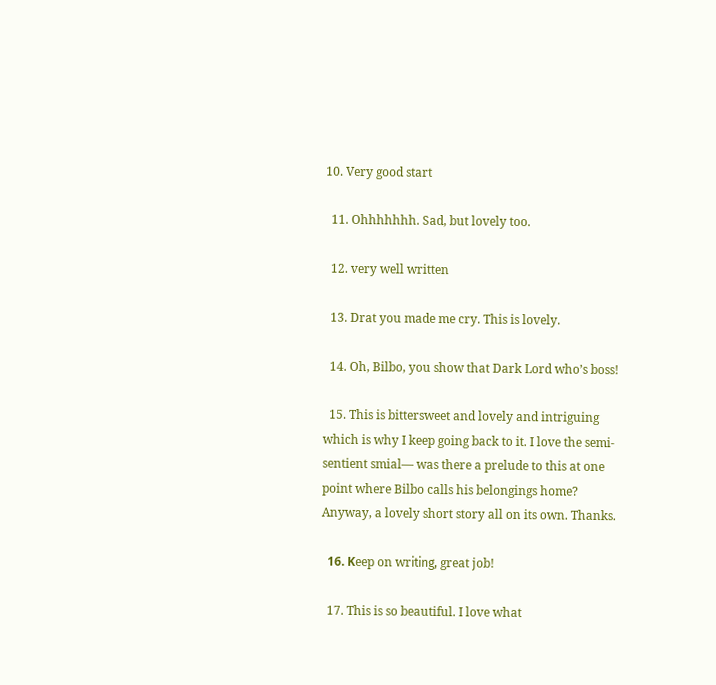10. Very good start

  11. Ohhhhhhh. Sad, but lovely too.

  12. very well written

  13. Drat you made me cry. This is lovely.

  14. Oh, Bilbo, you show that Dark Lord who’s boss!

  15. This is bittersweet and lovely and intriguing which is why I keep going back to it. I love the semi-sentient smial— was there a prelude to this at one point where Bilbo calls his belongings home? Anyway, a lovely short story all on its own. Thanks.

  16. Κeep on wrіtіng, great job!

  17. This is so beautiful. I love what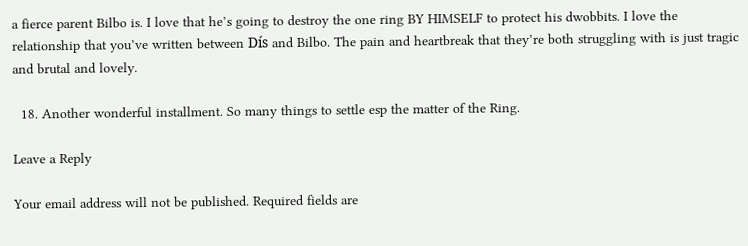a fierce parent Bilbo is. I love that he’s going to destroy the one ring BY HIMSELF to protect his dwobbits. I love the relationship that you’ve written between Dís and Bilbo. The pain and heartbreak that they’re both struggling with is just tragic and brutal and lovely.

  18. Another wonderful installment. So many things to settle esp the matter of the Ring.

Leave a Reply

Your email address will not be published. Required fields are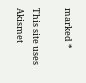marked *

This site uses Akismet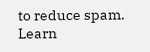to reduce spam. Learn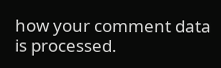how your comment data is processed.